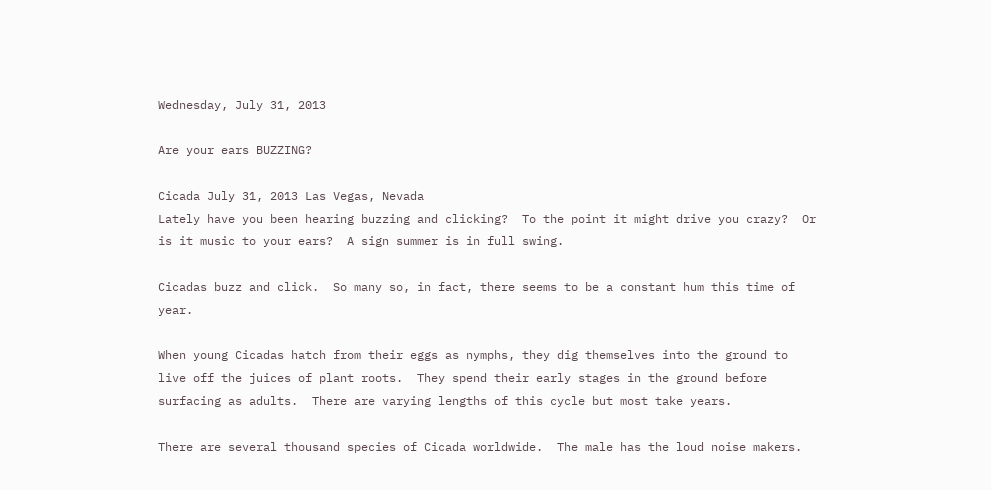Wednesday, July 31, 2013

Are your ears BUZZING?

Cicada July 31, 2013 Las Vegas, Nevada
Lately have you been hearing buzzing and clicking?  To the point it might drive you crazy?  Or is it music to your ears?  A sign summer is in full swing.

Cicadas buzz and click.  So many so, in fact, there seems to be a constant hum this time of year.

When young Cicadas hatch from their eggs as nymphs, they dig themselves into the ground to live off the juices of plant roots.  They spend their early stages in the ground before surfacing as adults.  There are varying lengths of this cycle but most take years.

There are several thousand species of Cicada worldwide.  The male has the loud noise makers.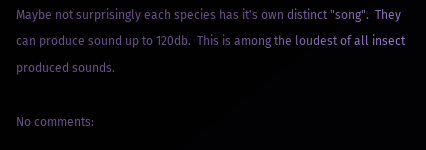Maybe not surprisingly each species has it's own distinct "song".  They can produce sound up to 120db.  This is among the loudest of all insect produced sounds.

No comments: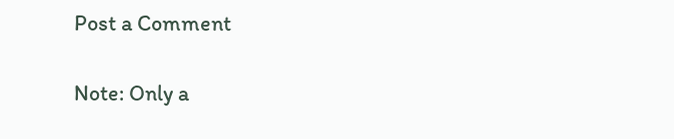Post a Comment

Note: Only a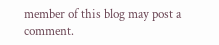member of this blog may post a comment.